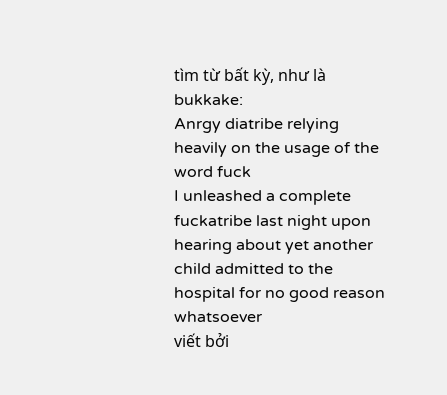tìm từ bất kỳ, như là bukkake:
Anrgy diatribe relying heavily on the usage of the word fuck
I unleashed a complete fuckatribe last night upon hearing about yet another child admitted to the hospital for no good reason whatsoever
viết bởi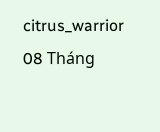citrus_warrior 08 Tháng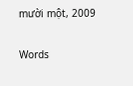mười một, 2009

Words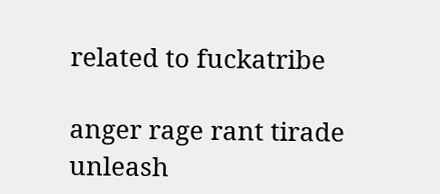related to fuckatribe

anger rage rant tirade unleash